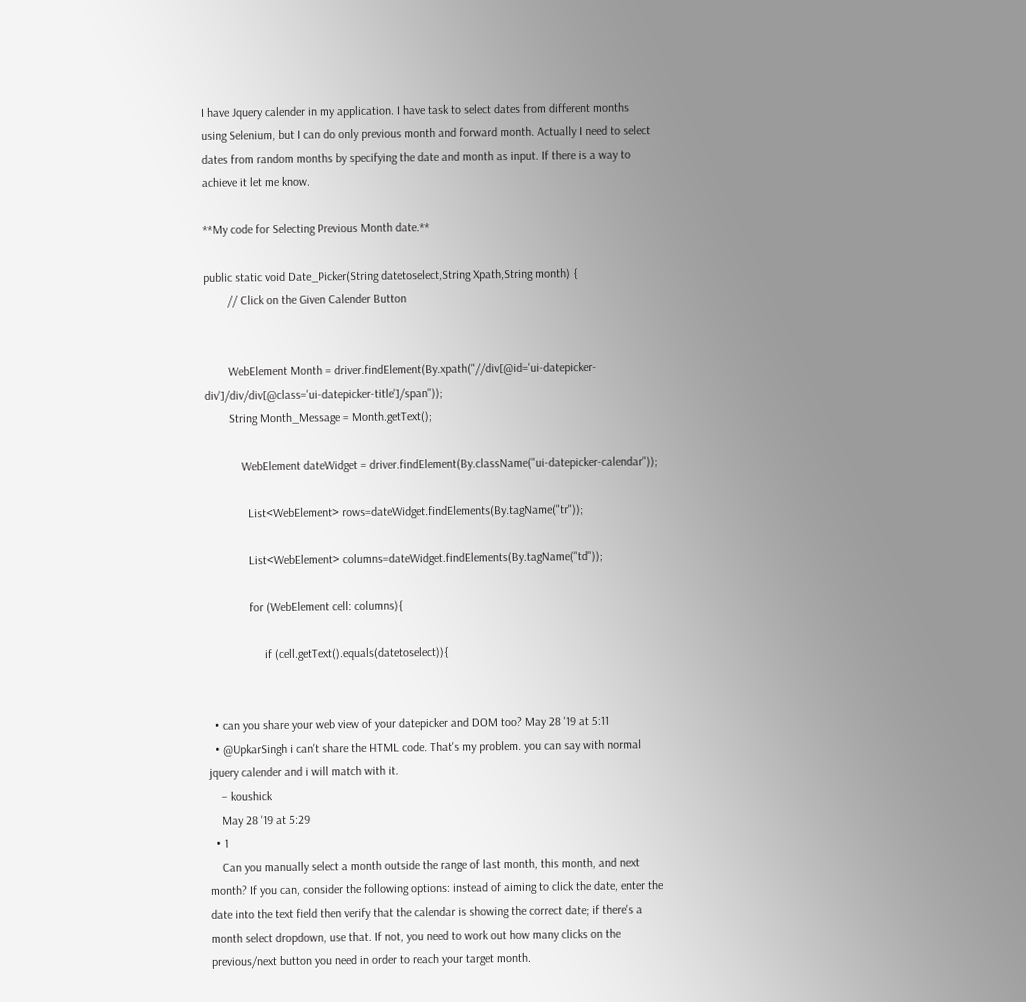I have Jquery calender in my application. I have task to select dates from different months using Selenium, but I can do only previous month and forward month. Actually I need to select dates from random months by specifying the date and month as input. If there is a way to achieve it let me know.

**My code for Selecting Previous Month date.**

public static void Date_Picker(String datetoselect,String Xpath,String month) {
        // Click on the Given Calender Button


        WebElement Month = driver.findElement(By.xpath("//div[@id='ui-datepicker-div']/div/div[@class='ui-datepicker-title']/span"));
        String Month_Message = Month.getText();

            WebElement dateWidget = driver.findElement(By.className("ui-datepicker-calendar"));

              List<WebElement> rows=dateWidget.findElements(By.tagName("tr"));

              List<WebElement> columns=dateWidget.findElements(By.tagName("td"));

              for (WebElement cell: columns){

                   if (cell.getText().equals(datetoselect)){


  • can you share your web view of your datepicker and DOM too? May 28 '19 at 5:11
  • @UpkarSingh i can't share the HTML code. That's my problem. you can say with normal jquery calender and i will match with it.
    – koushick
    May 28 '19 at 5:29
  • 1
    Can you manually select a month outside the range of last month, this month, and next month? If you can, consider the following options: instead of aiming to click the date, enter the date into the text field then verify that the calendar is showing the correct date; if there's a month select dropdown, use that. If not, you need to work out how many clicks on the previous/next button you need in order to reach your target month.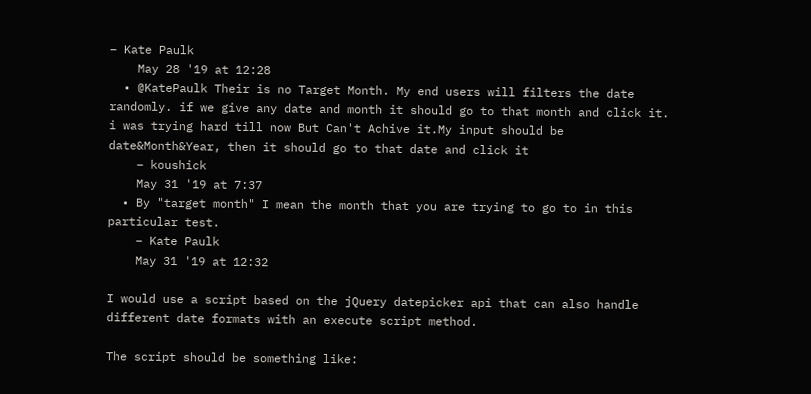– Kate Paulk
    May 28 '19 at 12:28
  • @KatePaulk Their is no Target Month. My end users will filters the date randomly. if we give any date and month it should go to that month and click it. i was trying hard till now But Can't Achive it.My input should be date&Month&Year, then it should go to that date and click it
    – koushick
    May 31 '19 at 7:37
  • By "target month" I mean the month that you are trying to go to in this particular test.
    – Kate Paulk
    May 31 '19 at 12:32

I would use a script based on the jQuery datepicker api that can also handle different date formats with an execute script method.

The script should be something like: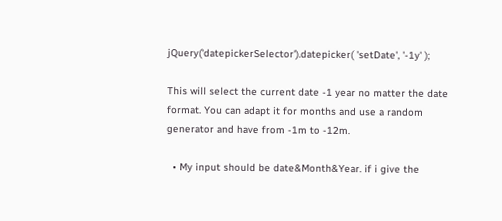jQuery('datepickerSelector').datepicker( 'setDate', '-1y' );

This will select the current date -1 year no matter the date format. You can adapt it for months and use a random generator and have from -1m to -12m.

  • My input should be date&Month&Year. if i give the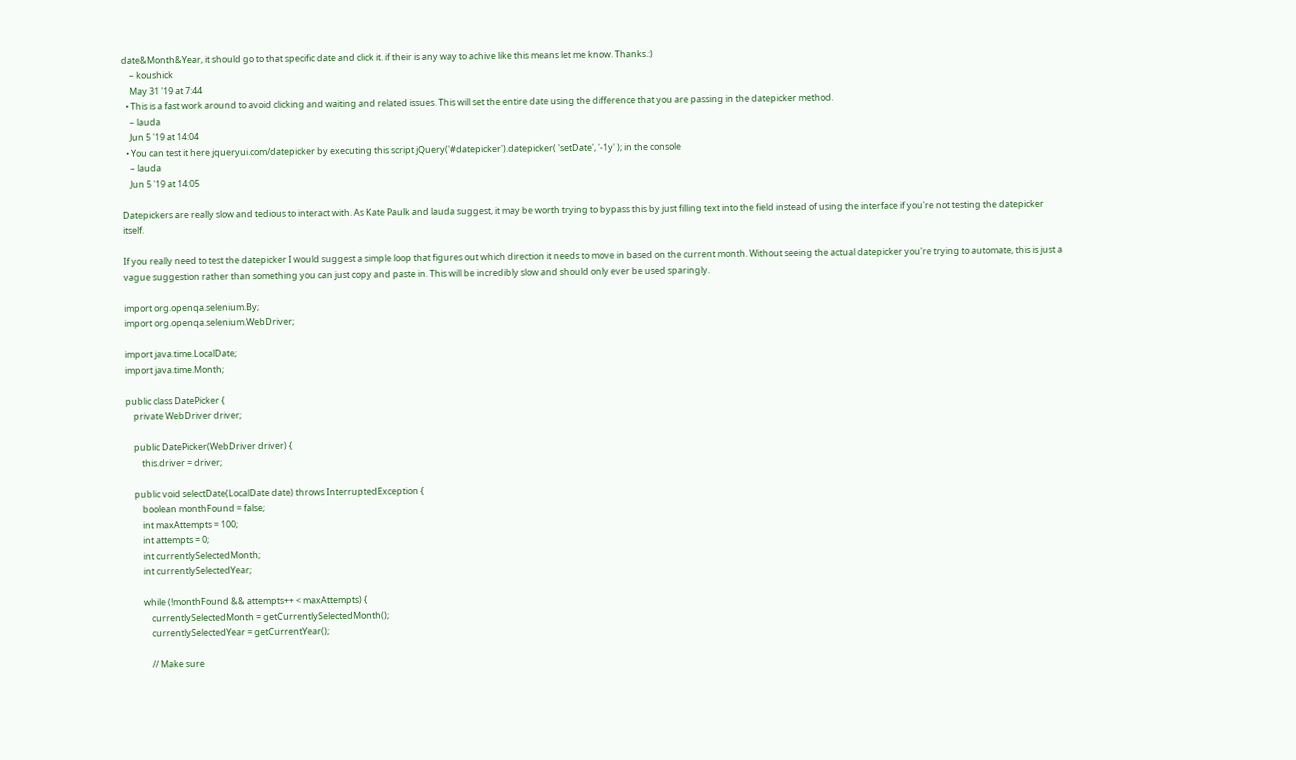date&Month&Year, it should go to that specific date and click it. if their is any way to achive like this means let me know. Thanks.:)
    – koushick
    May 31 '19 at 7:44
  • This is a fast work around to avoid clicking and waiting and related issues. This will set the entire date using the difference that you are passing in the datepicker method.
    – lauda
    Jun 5 '19 at 14:04
  • You can test it here jqueryui.com/datepicker by executing this script jQuery('#datepicker').datepicker( 'setDate', '-1y' ); in the console
    – lauda
    Jun 5 '19 at 14:05

Datepickers are really slow and tedious to interact with. As Kate Paulk and lauda suggest, it may be worth trying to bypass this by just filling text into the field instead of using the interface if you're not testing the datepicker itself.

If you really need to test the datepicker I would suggest a simple loop that figures out which direction it needs to move in based on the current month. Without seeing the actual datepicker you're trying to automate, this is just a vague suggestion rather than something you can just copy and paste in. This will be incredibly slow and should only ever be used sparingly.

import org.openqa.selenium.By;
import org.openqa.selenium.WebDriver;

import java.time.LocalDate;
import java.time.Month;

public class DatePicker {
    private WebDriver driver;

    public DatePicker(WebDriver driver) {
        this.driver = driver;

    public void selectDate(LocalDate date) throws InterruptedException {
        boolean monthFound = false;
        int maxAttempts = 100;
        int attempts = 0;
        int currentlySelectedMonth;
        int currentlySelectedYear;

        while (!monthFound && attempts++ < maxAttempts) {
            currentlySelectedMonth = getCurrentlySelectedMonth();
            currentlySelectedYear = getCurrentYear();

            // Make sure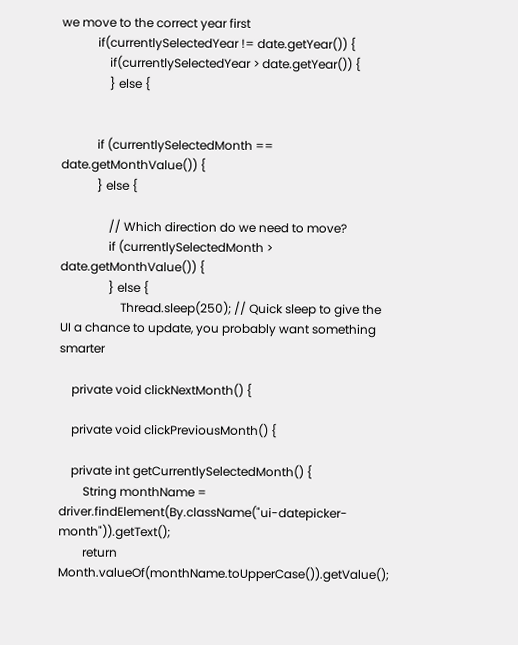we move to the correct year first
            if(currentlySelectedYear != date.getYear()) {
                if(currentlySelectedYear > date.getYear()) {
                } else {


            if (currentlySelectedMonth == date.getMonthValue()) {
            } else {

                // Which direction do we need to move?
                if (currentlySelectedMonth > date.getMonthValue()) {
                } else {
                    Thread.sleep(250); // Quick sleep to give the UI a chance to update, you probably want something smarter

    private void clickNextMonth() {

    private void clickPreviousMonth() {

    private int getCurrentlySelectedMonth() {
        String monthName = driver.findElement(By.className("ui-datepicker-month")).getText();
        return Month.valueOf(monthName.toUpperCase()).getValue();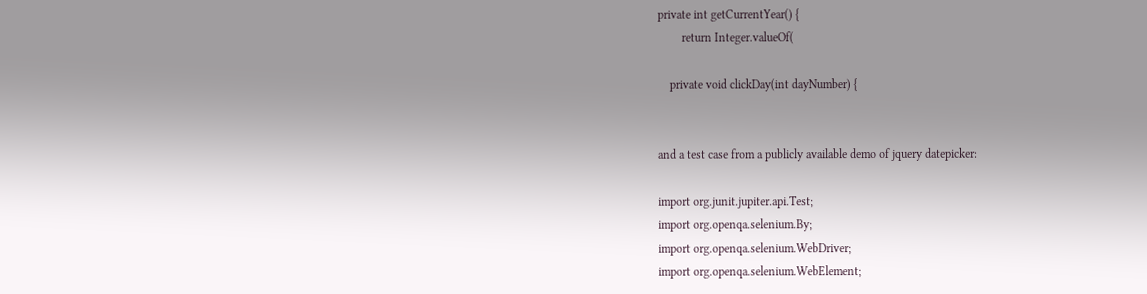private int getCurrentYear() {
        return Integer.valueOf(

    private void clickDay(int dayNumber) {


and a test case from a publicly available demo of jquery datepicker:

import org.junit.jupiter.api.Test;
import org.openqa.selenium.By;
import org.openqa.selenium.WebDriver;
import org.openqa.selenium.WebElement;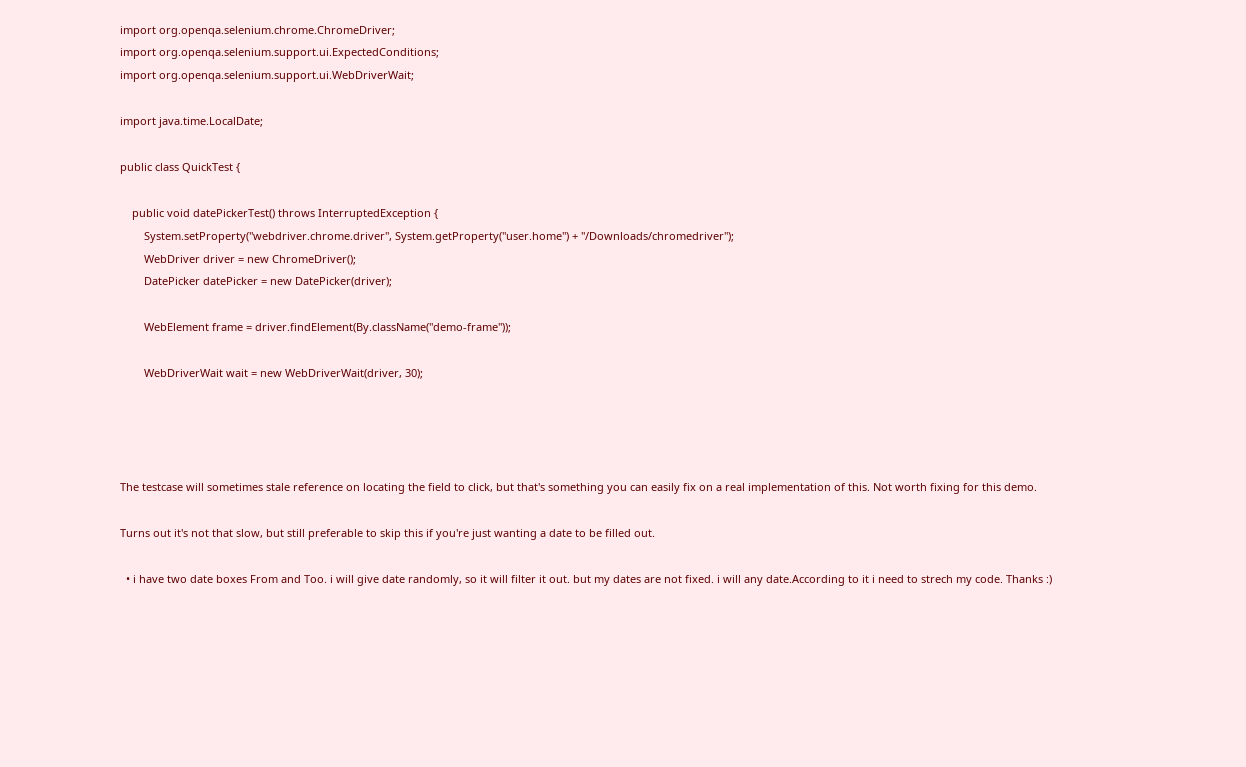import org.openqa.selenium.chrome.ChromeDriver;
import org.openqa.selenium.support.ui.ExpectedConditions;
import org.openqa.selenium.support.ui.WebDriverWait;

import java.time.LocalDate;

public class QuickTest {

    public void datePickerTest() throws InterruptedException {
        System.setProperty("webdriver.chrome.driver", System.getProperty("user.home") + "/Downloads/chromedriver");
        WebDriver driver = new ChromeDriver();
        DatePicker datePicker = new DatePicker(driver);

        WebElement frame = driver.findElement(By.className("demo-frame"));

        WebDriverWait wait = new WebDriverWait(driver, 30);




The testcase will sometimes stale reference on locating the field to click, but that's something you can easily fix on a real implementation of this. Not worth fixing for this demo.

Turns out it's not that slow, but still preferable to skip this if you're just wanting a date to be filled out.

  • i have two date boxes From and Too. i will give date randomly, so it will filter it out. but my dates are not fixed. i will any date.According to it i need to strech my code. Thanks :)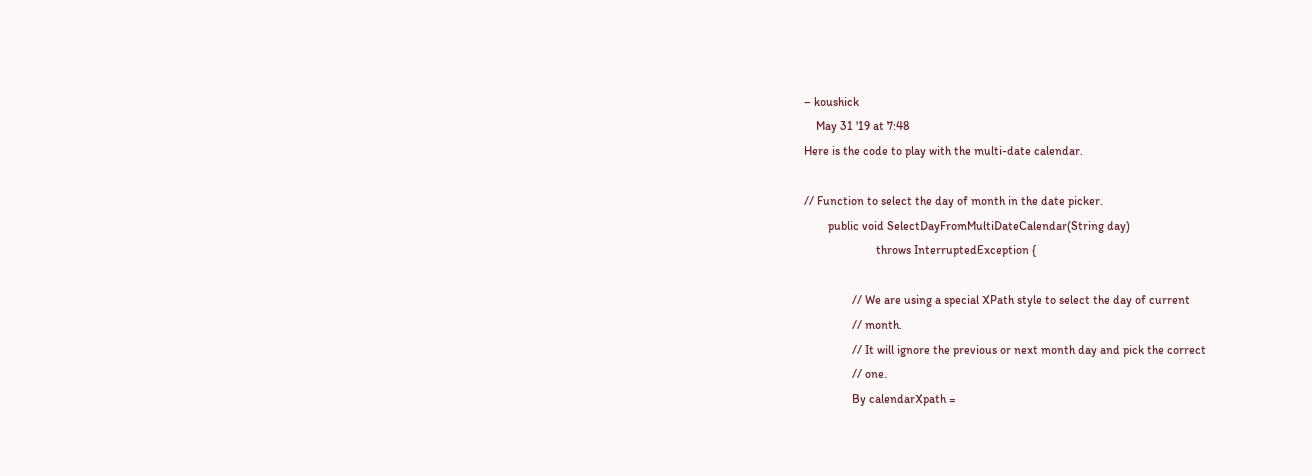– koushick
    May 31 '19 at 7:48
Here is the code to play with the multi-date calendar.

// Function to select the day of month in the date picker.
        public void SelectDayFromMultiDateCalendar(String day)
                        throws InterruptedException {

                // We are using a special XPath style to select the day of current
                // month.
                // It will ignore the previous or next month day and pick the correct
                // one.
                By calendarXpath =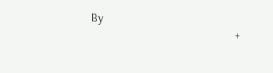By
                                                +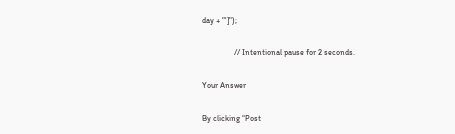day + "']");

                // Intentional pause for 2 seconds.

Your Answer

By clicking “Post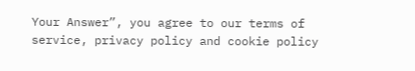Your Answer”, you agree to our terms of service, privacy policy and cookie policy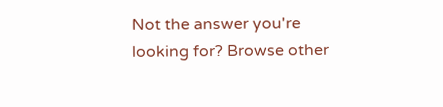Not the answer you're looking for? Browse other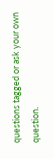questions tagged or ask your own question.